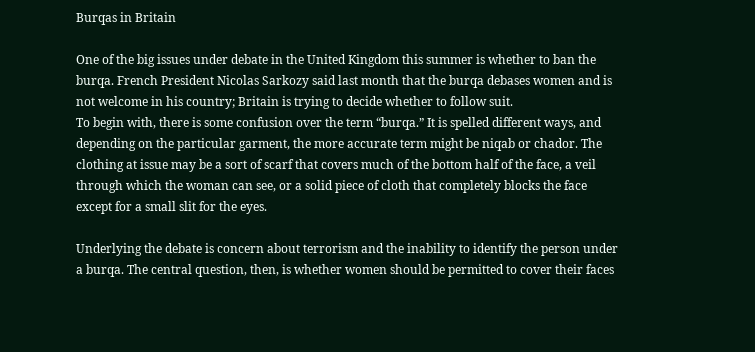Burqas in Britain

One of the big issues under debate in the United Kingdom this summer is whether to ban the burqa. French President Nicolas Sarkozy said last month that the burqa debases women and is not welcome in his country; Britain is trying to decide whether to follow suit.
To begin with, there is some confusion over the term “burqa.” It is spelled different ways, and depending on the particular garment, the more accurate term might be niqab or chador. The clothing at issue may be a sort of scarf that covers much of the bottom half of the face, a veil through which the woman can see, or a solid piece of cloth that completely blocks the face except for a small slit for the eyes.

Underlying the debate is concern about terrorism and the inability to identify the person under a burqa. The central question, then, is whether women should be permitted to cover their faces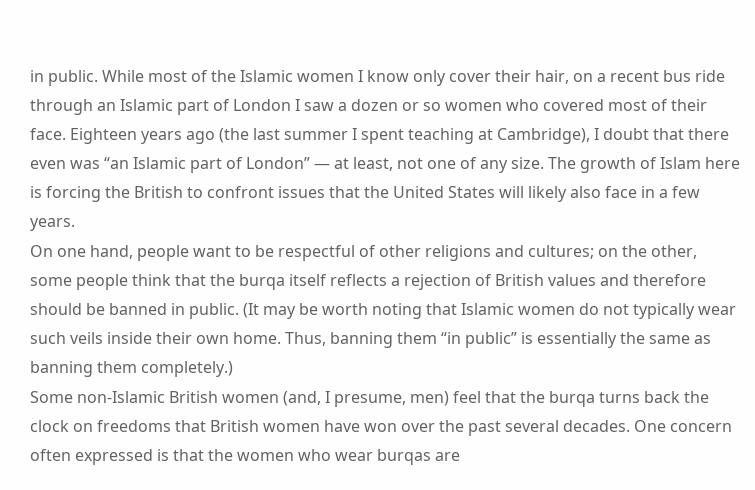in public. While most of the Islamic women I know only cover their hair, on a recent bus ride through an Islamic part of London I saw a dozen or so women who covered most of their face. Eighteen years ago (the last summer I spent teaching at Cambridge), I doubt that there even was “an Islamic part of London” — at least, not one of any size. The growth of Islam here is forcing the British to confront issues that the United States will likely also face in a few years.
On one hand, people want to be respectful of other religions and cultures; on the other, some people think that the burqa itself reflects a rejection of British values and therefore should be banned in public. (It may be worth noting that Islamic women do not typically wear such veils inside their own home. Thus, banning them “in public” is essentially the same as banning them completely.)
Some non-Islamic British women (and, I presume, men) feel that the burqa turns back the clock on freedoms that British women have won over the past several decades. One concern often expressed is that the women who wear burqas are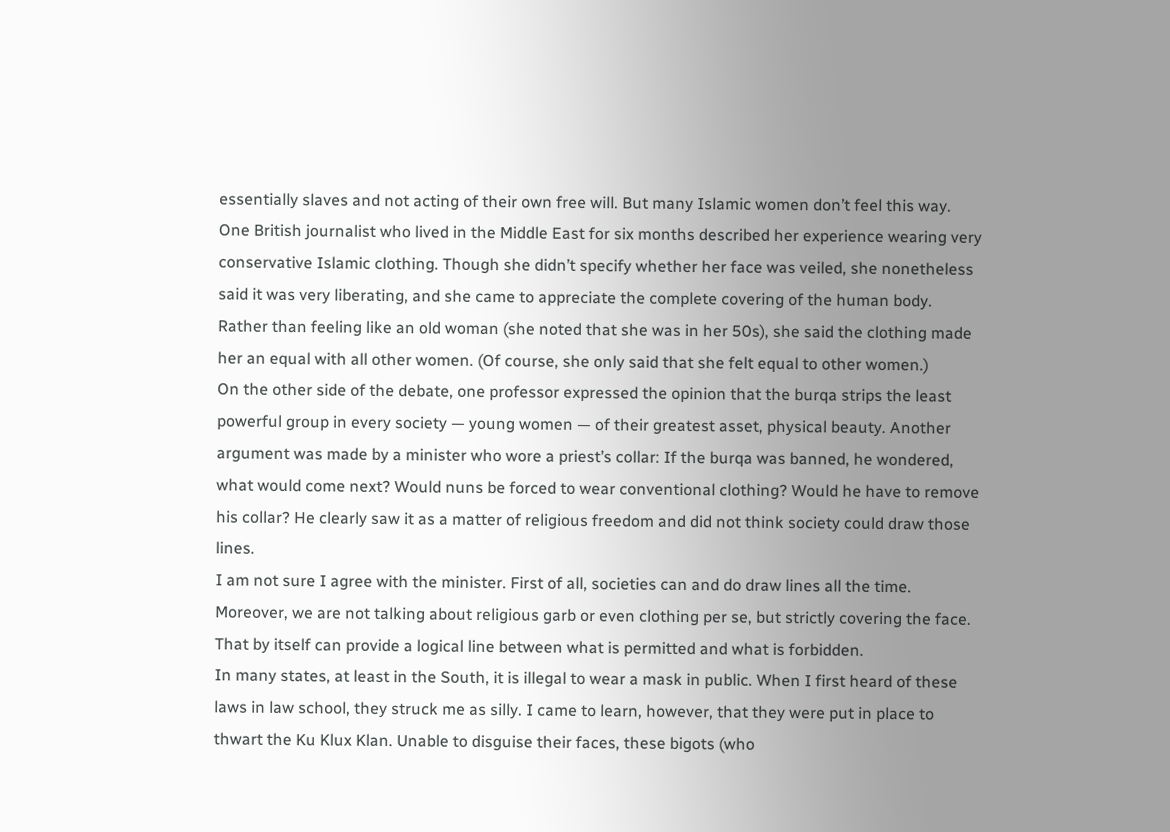essentially slaves and not acting of their own free will. But many Islamic women don’t feel this way.
One British journalist who lived in the Middle East for six months described her experience wearing very conservative Islamic clothing. Though she didn’t specify whether her face was veiled, she nonetheless said it was very liberating, and she came to appreciate the complete covering of the human body. Rather than feeling like an old woman (she noted that she was in her 50s), she said the clothing made her an equal with all other women. (Of course, she only said that she felt equal to other women.)
On the other side of the debate, one professor expressed the opinion that the burqa strips the least powerful group in every society — young women — of their greatest asset, physical beauty. Another argument was made by a minister who wore a priest’s collar: If the burqa was banned, he wondered, what would come next? Would nuns be forced to wear conventional clothing? Would he have to remove his collar? He clearly saw it as a matter of religious freedom and did not think society could draw those lines.
I am not sure I agree with the minister. First of all, societies can and do draw lines all the time. Moreover, we are not talking about religious garb or even clothing per se, but strictly covering the face. That by itself can provide a logical line between what is permitted and what is forbidden.
In many states, at least in the South, it is illegal to wear a mask in public. When I first heard of these laws in law school, they struck me as silly. I came to learn, however, that they were put in place to thwart the Ku Klux Klan. Unable to disguise their faces, these bigots (who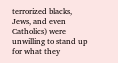terrorized blacks, Jews, and even Catholics) were unwilling to stand up for what they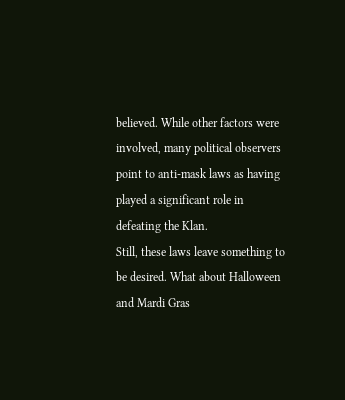believed. While other factors were involved, many political observers point to anti-mask laws as having played a significant role in defeating the Klan.
Still, these laws leave something to be desired. What about Halloween and Mardi Gras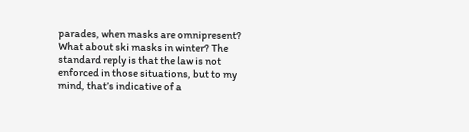parades, when masks are omnipresent? What about ski masks in winter? The standard reply is that the law is not enforced in those situations, but to my mind, that’s indicative of a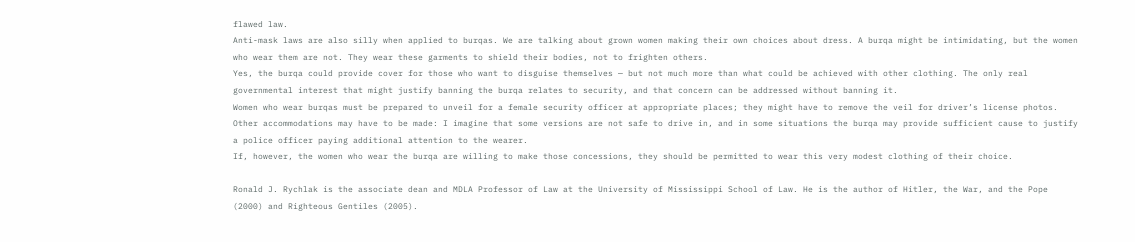flawed law.
Anti-mask laws are also silly when applied to burqas. We are talking about grown women making their own choices about dress. A burqa might be intimidating, but the women who wear them are not. They wear these garments to shield their bodies, not to frighten others.
Yes, the burqa could provide cover for those who want to disguise themselves — but not much more than what could be achieved with other clothing. The only real governmental interest that might justify banning the burqa relates to security, and that concern can be addressed without banning it.
Women who wear burqas must be prepared to unveil for a female security officer at appropriate places; they might have to remove the veil for driver’s license photos. Other accommodations may have to be made: I imagine that some versions are not safe to drive in, and in some situations the burqa may provide sufficient cause to justify a police officer paying additional attention to the wearer.
If, however, the women who wear the burqa are willing to make those concessions, they should be permitted to wear this very modest clothing of their choice.

Ronald J. Rychlak is the associate dean and MDLA Professor of Law at the University of Mississippi School of Law. He is the author of Hitler, the War, and the Pope (2000) and Righteous Gentiles (2005).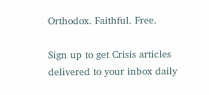Orthodox. Faithful. Free.

Sign up to get Crisis articles delivered to your inbox daily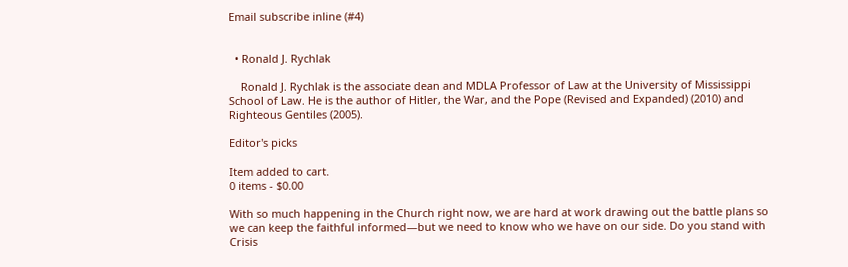Email subscribe inline (#4)


  • Ronald J. Rychlak

    Ronald J. Rychlak is the associate dean and MDLA Professor of Law at the University of Mississippi School of Law. He is the author of Hitler, the War, and the Pope (Revised and Expanded) (2010) and Righteous Gentiles (2005).

Editor's picks

Item added to cart.
0 items - $0.00

With so much happening in the Church right now, we are hard at work drawing out the battle plans so we can keep the faithful informed—but we need to know who we have on our side. Do you stand with Crisis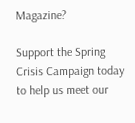Magazine?

Support the Spring Crisis Campaign today to help us meet our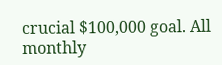crucial $100,000 goal. All monthly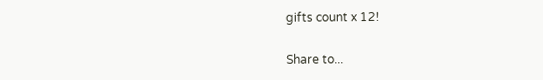gifts count x 12!

Share to...